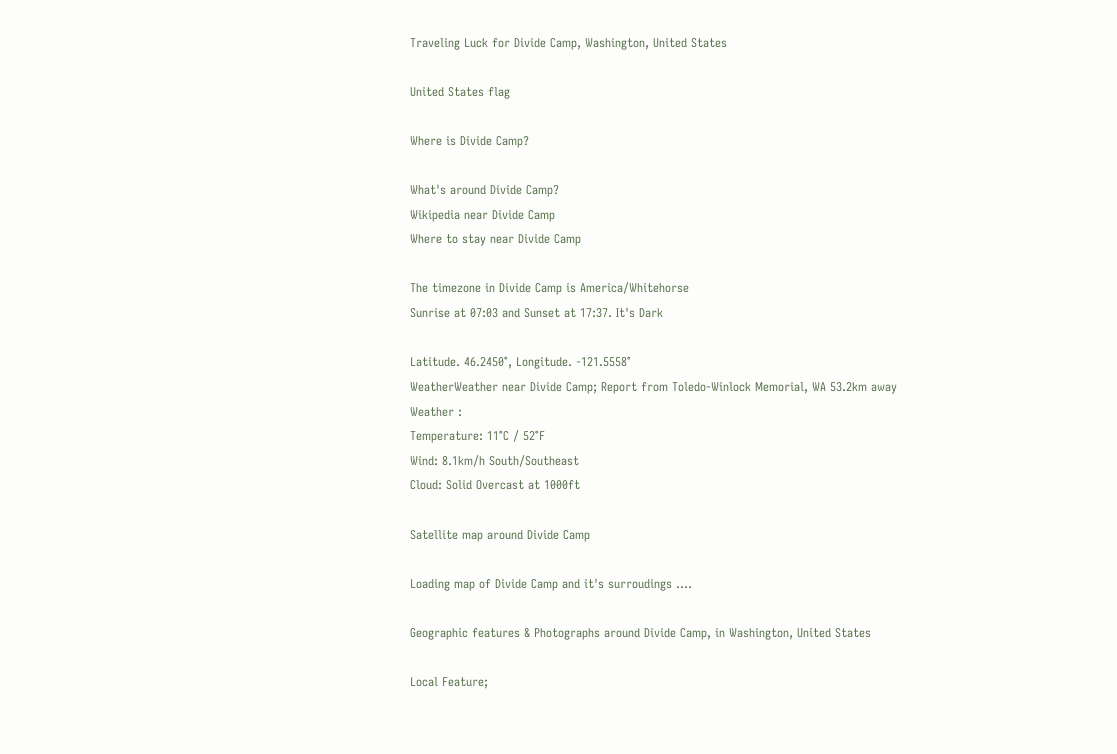Traveling Luck for Divide Camp, Washington, United States

United States flag

Where is Divide Camp?

What's around Divide Camp?
Wikipedia near Divide Camp
Where to stay near Divide Camp

The timezone in Divide Camp is America/Whitehorse
Sunrise at 07:03 and Sunset at 17:37. It's Dark

Latitude. 46.2450°, Longitude. -121.5558°
WeatherWeather near Divide Camp; Report from Toledo-Winlock Memorial, WA 53.2km away
Weather :
Temperature: 11°C / 52°F
Wind: 8.1km/h South/Southeast
Cloud: Solid Overcast at 1000ft

Satellite map around Divide Camp

Loading map of Divide Camp and it's surroudings ....

Geographic features & Photographs around Divide Camp, in Washington, United States

Local Feature;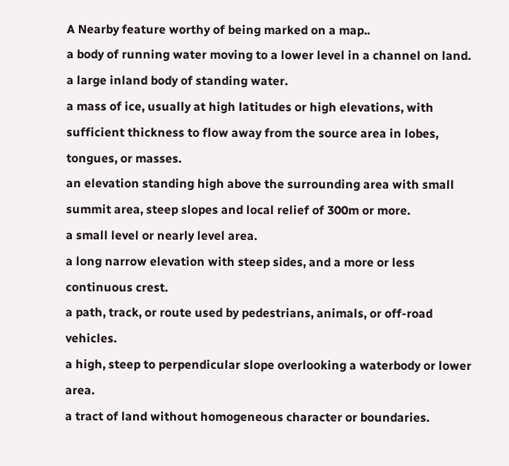A Nearby feature worthy of being marked on a map..
a body of running water moving to a lower level in a channel on land.
a large inland body of standing water.
a mass of ice, usually at high latitudes or high elevations, with sufficient thickness to flow away from the source area in lobes, tongues, or masses.
an elevation standing high above the surrounding area with small summit area, steep slopes and local relief of 300m or more.
a small level or nearly level area.
a long narrow elevation with steep sides, and a more or less continuous crest.
a path, track, or route used by pedestrians, animals, or off-road vehicles.
a high, steep to perpendicular slope overlooking a waterbody or lower area.
a tract of land without homogeneous character or boundaries.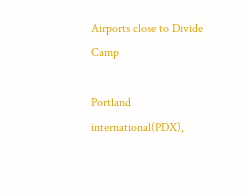Airports close to Divide Camp

Portland international(PDX),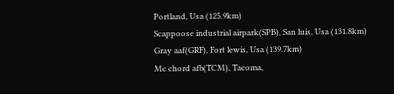Portland, Usa (125.9km)
Scappoose industrial airpark(SPB), San luis, Usa (131.8km)
Gray aaf(GRF), Fort lewis, Usa (139.7km)
Mc chord afb(TCM), Tacoma,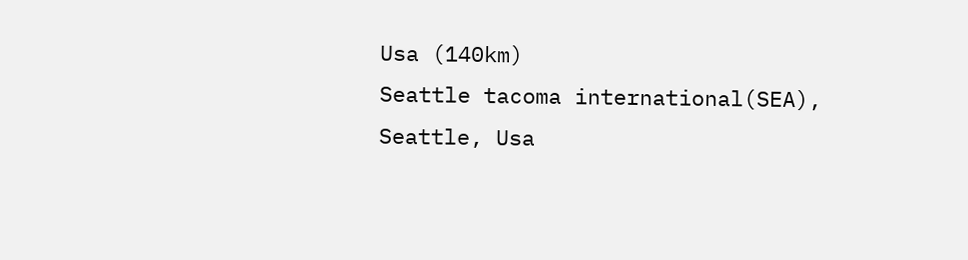Usa (140km)
Seattle tacoma international(SEA), Seattle, Usa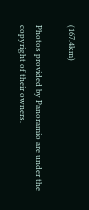(167.4km)

Photos provided by Panoramio are under the copyright of their owners.